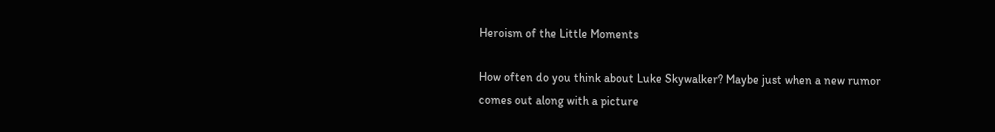Heroism of the Little Moments

How often do you think about Luke Skywalker? Maybe just when a new rumor comes out along with a picture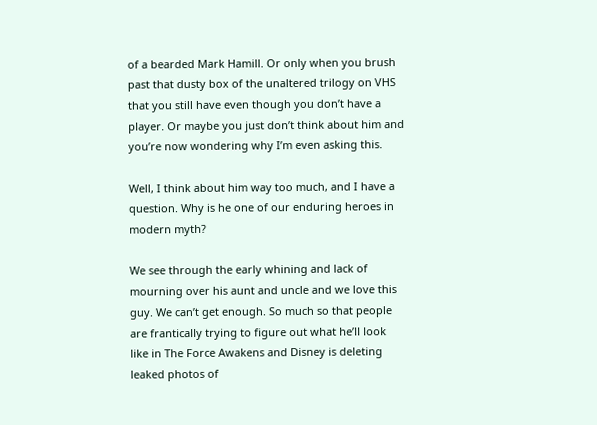of a bearded Mark Hamill. Or only when you brush past that dusty box of the unaltered trilogy on VHS that you still have even though you don’t have a player. Or maybe you just don’t think about him and you’re now wondering why I’m even asking this.

Well, I think about him way too much, and I have a question. Why is he one of our enduring heroes in modern myth?

We see through the early whining and lack of mourning over his aunt and uncle and we love this guy. We can’t get enough. So much so that people are frantically trying to figure out what he’ll look like in The Force Awakens and Disney is deleting leaked photos of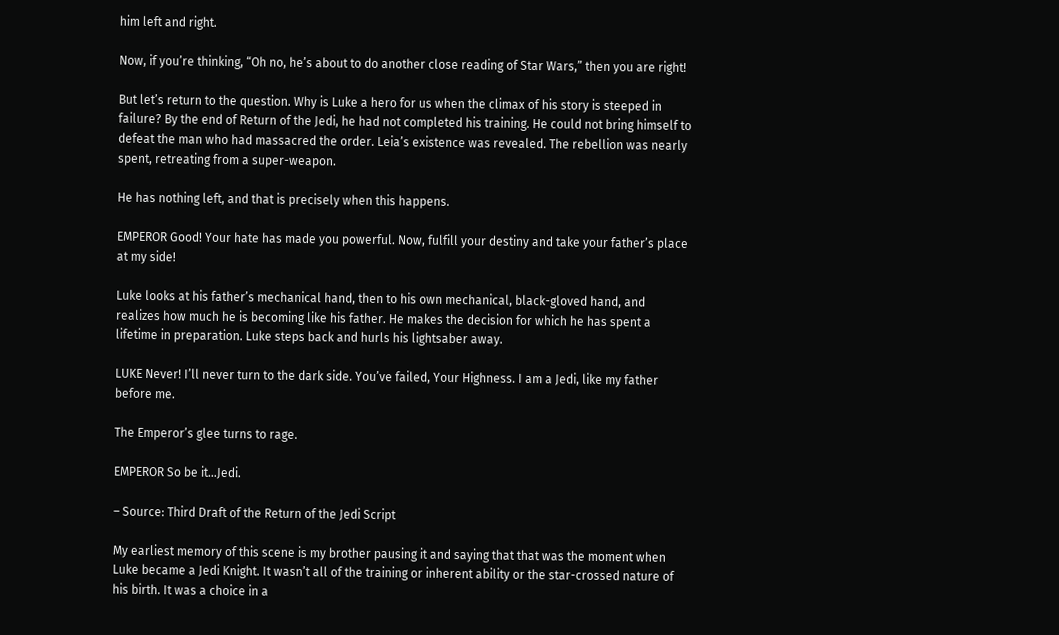him left and right.

Now, if you’re thinking, “Oh no, he’s about to do another close reading of Star Wars,” then you are right!

But let’s return to the question. Why is Luke a hero for us when the climax of his story is steeped in failure? By the end of Return of the Jedi, he had not completed his training. He could not bring himself to defeat the man who had massacred the order. Leia’s existence was revealed. The rebellion was nearly spent, retreating from a super-weapon.

He has nothing left, and that is precisely when this happens.

EMPEROR Good! Your hate has made you powerful. Now, fulfill your destiny and take your father’s place at my side!

Luke looks at his father’s mechanical hand, then to his own mechanical, black-gloved hand, and realizes how much he is becoming like his father. He makes the decision for which he has spent a lifetime in preparation. Luke steps back and hurls his lightsaber away.

LUKE Never! I’ll never turn to the dark side. You’ve failed, Your Highness. I am a Jedi, like my father before me.

The Emperor’s glee turns to rage.

EMPEROR So be it…Jedi.

– Source: Third Draft of the Return of the Jedi Script

My earliest memory of this scene is my brother pausing it and saying that that was the moment when Luke became a Jedi Knight. It wasn’t all of the training or inherent ability or the star-crossed nature of his birth. It was a choice in a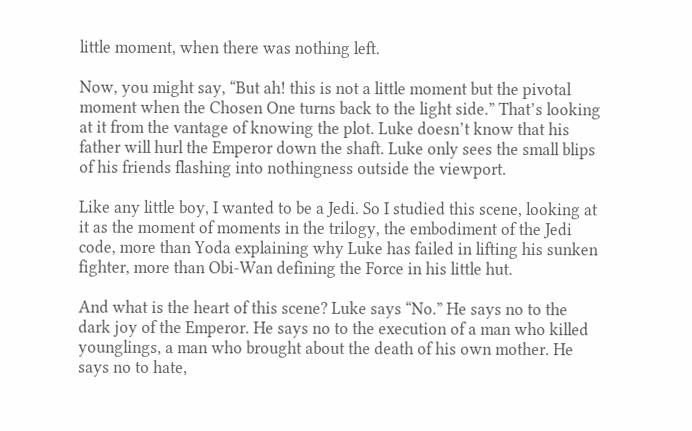little moment, when there was nothing left.

Now, you might say, “But ah! this is not a little moment but the pivotal moment when the Chosen One turns back to the light side.” That’s looking at it from the vantage of knowing the plot. Luke doesn’t know that his father will hurl the Emperor down the shaft. Luke only sees the small blips of his friends flashing into nothingness outside the viewport.

Like any little boy, I wanted to be a Jedi. So I studied this scene, looking at it as the moment of moments in the trilogy, the embodiment of the Jedi code, more than Yoda explaining why Luke has failed in lifting his sunken fighter, more than Obi-Wan defining the Force in his little hut.

And what is the heart of this scene? Luke says “No.” He says no to the dark joy of the Emperor. He says no to the execution of a man who killed younglings, a man who brought about the death of his own mother. He says no to hate,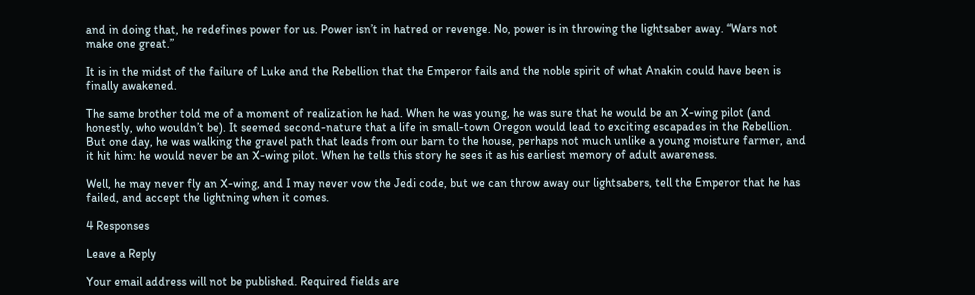and in doing that, he redefines power for us. Power isn’t in hatred or revenge. No, power is in throwing the lightsaber away. “Wars not make one great.”

It is in the midst of the failure of Luke and the Rebellion that the Emperor fails and the noble spirit of what Anakin could have been is finally awakened.

The same brother told me of a moment of realization he had. When he was young, he was sure that he would be an X-wing pilot (and honestly, who wouldn’t be). It seemed second-nature that a life in small-town Oregon would lead to exciting escapades in the Rebellion. But one day, he was walking the gravel path that leads from our barn to the house, perhaps not much unlike a young moisture farmer, and it hit him: he would never be an X-wing pilot. When he tells this story he sees it as his earliest memory of adult awareness.

Well, he may never fly an X-wing, and I may never vow the Jedi code, but we can throw away our lightsabers, tell the Emperor that he has failed, and accept the lightning when it comes.

4 Responses

Leave a Reply

Your email address will not be published. Required fields are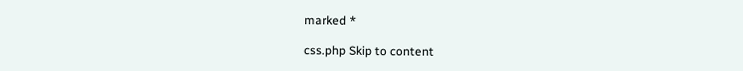marked *

css.php Skip to content